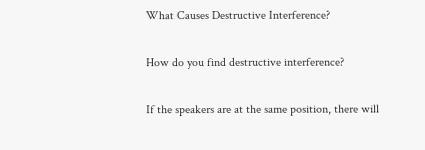What Causes Destructive Interference?

How do you find destructive interference?

If the speakers are at the same position, there will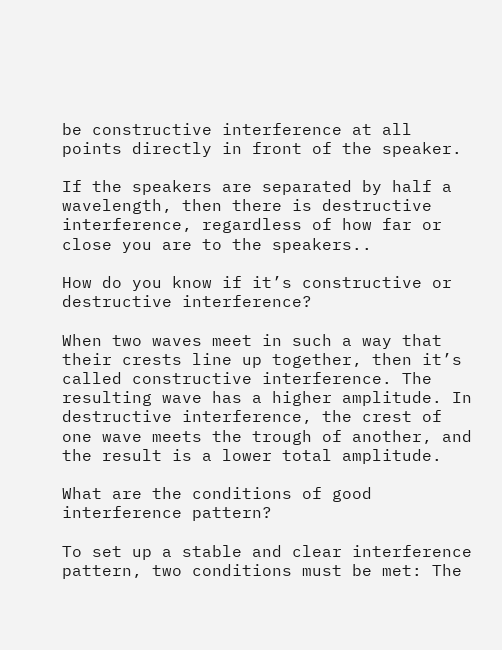be constructive interference at all points directly in front of the speaker.

If the speakers are separated by half a wavelength, then there is destructive interference, regardless of how far or close you are to the speakers..

How do you know if it’s constructive or destructive interference?

When two waves meet in such a way that their crests line up together, then it’s called constructive interference. The resulting wave has a higher amplitude. In destructive interference, the crest of one wave meets the trough of another, and the result is a lower total amplitude.

What are the conditions of good interference pattern?

To set up a stable and clear interference pattern, two conditions must be met: The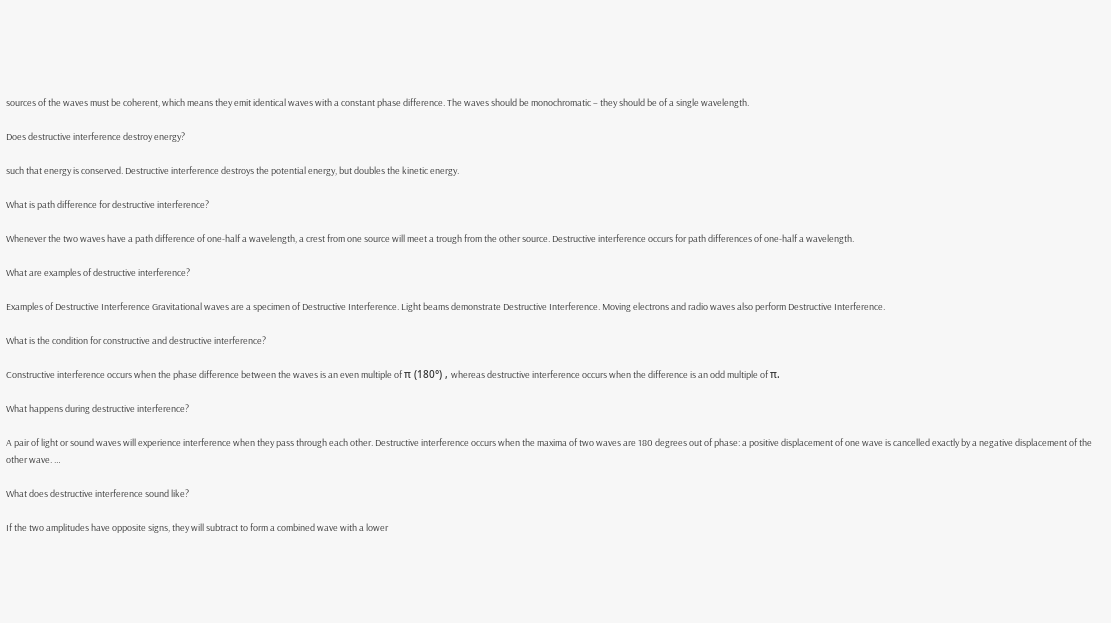sources of the waves must be coherent, which means they emit identical waves with a constant phase difference. The waves should be monochromatic – they should be of a single wavelength.

Does destructive interference destroy energy?

such that energy is conserved. Destructive interference destroys the potential energy, but doubles the kinetic energy.

What is path difference for destructive interference?

Whenever the two waves have a path difference of one-half a wavelength, a crest from one source will meet a trough from the other source. Destructive interference occurs for path differences of one-half a wavelength.

What are examples of destructive interference?

Examples of Destructive Interference Gravitational waves are a specimen of Destructive Interference. Light beams demonstrate Destructive Interference. Moving electrons and radio waves also perform Destructive Interference.

What is the condition for constructive and destructive interference?

Constructive interference occurs when the phase difference between the waves is an even multiple of π (180°) , whereas destructive interference occurs when the difference is an odd multiple of π.

What happens during destructive interference?

A pair of light or sound waves will experience interference when they pass through each other. Destructive interference occurs when the maxima of two waves are 180 degrees out of phase: a positive displacement of one wave is cancelled exactly by a negative displacement of the other wave. …

What does destructive interference sound like?

If the two amplitudes have opposite signs, they will subtract to form a combined wave with a lower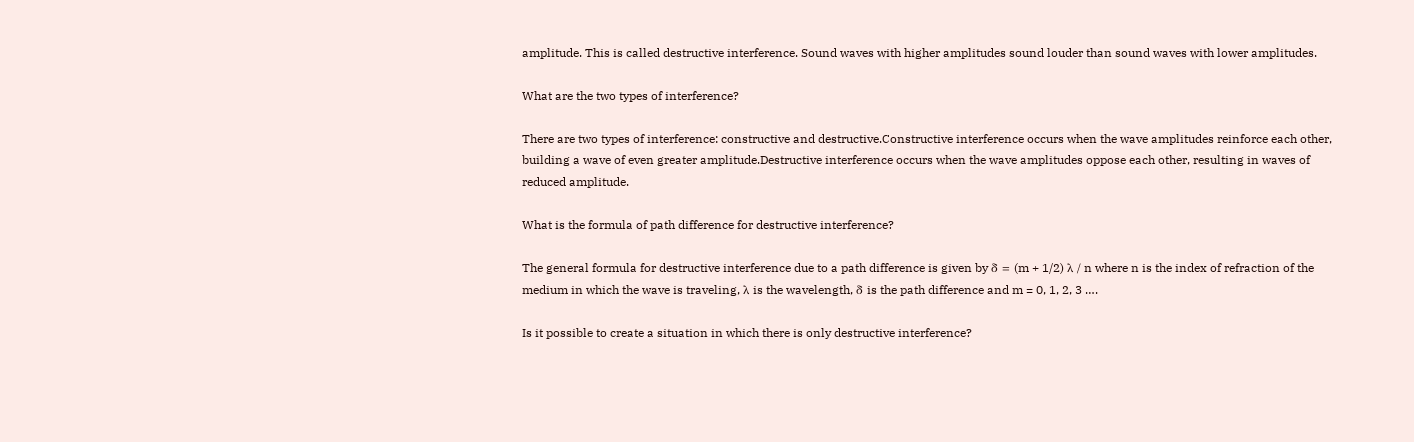amplitude. This is called destructive interference. Sound waves with higher amplitudes sound louder than sound waves with lower amplitudes.

What are the two types of interference?

There are two types of interference: constructive and destructive.Constructive interference occurs when the wave amplitudes reinforce each other, building a wave of even greater amplitude.Destructive interference occurs when the wave amplitudes oppose each other, resulting in waves of reduced amplitude.

What is the formula of path difference for destructive interference?

The general formula for destructive interference due to a path difference is given by δ = (m + 1/2) λ / n where n is the index of refraction of the medium in which the wave is traveling, λ is the wavelength, δ is the path difference and m = 0, 1, 2, 3 ….

Is it possible to create a situation in which there is only destructive interference?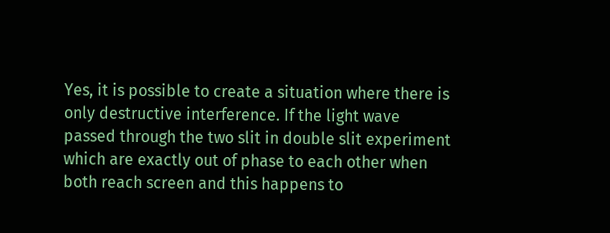Yes, it is possible to create a situation where there is only destructive interference. If the light wave passed through the two slit in double slit experiment which are exactly out of phase to each other when both reach screen and this happens to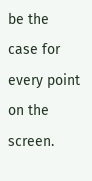be the case for every point on the screen.